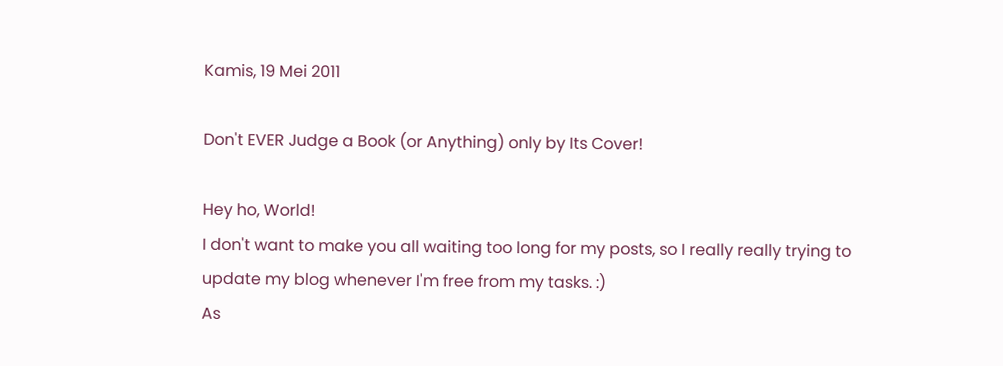Kamis, 19 Mei 2011

Don't EVER Judge a Book (or Anything) only by Its Cover!

Hey ho, World!
I don't want to make you all waiting too long for my posts, so I really really trying to update my blog whenever I'm free from my tasks. :)
As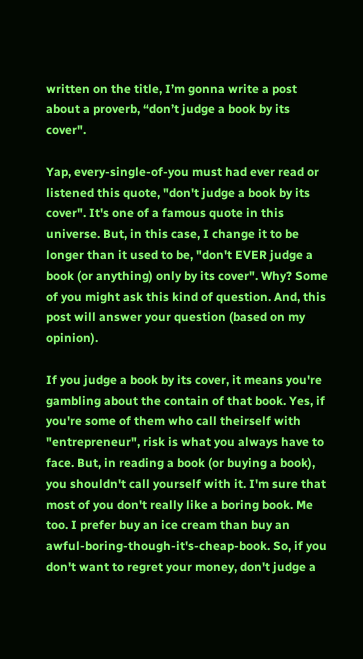written on the title, I’m gonna write a post about a proverb, “don’t judge a book by its cover".

Yap, every-single-of-you must had ever read or listened this quote, "don't judge a book by its cover". It's one of a famous quote in this universe. But, in this case, I change it to be longer than it used to be, "don't EVER judge a book (or anything) only by its cover". Why? Some of you might ask this kind of question. And, this post will answer your question (based on my opinion).

If you judge a book by its cover, it means you're gambling about the contain of that book. Yes, if you're some of them who call theirself with "entrepreneur", risk is what you always have to face. But, in reading a book (or buying a book), you shouldn't call yourself with it. I'm sure that most of you don't really like a boring book. Me too. I prefer buy an ice cream than buy an awful-boring-though-it's-cheap-book. So, if you don't want to regret your money, don't judge a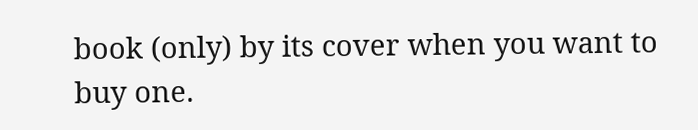book (only) by its cover when you want to buy one.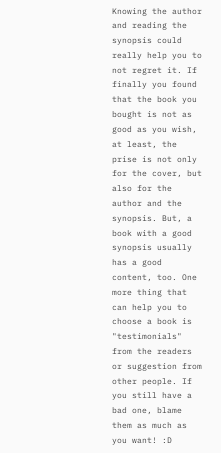Knowing the author and reading the synopsis could really help you to not regret it. If finally you found that the book you bought is not as good as you wish, at least, the prise is not only for the cover, but also for the author and the synopsis. But, a book with a good synopsis usually has a good content, too. One more thing that can help you to choose a book is "testimonials" from the readers or suggestion from other people. If you still have a bad one, blame them as much as you want! :D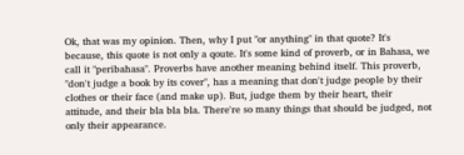Ok, that was my opinion. Then, why I put "or anything" in that quote? It's because, this quote is not only a qoute. It's some kind of proverb, or in Bahasa, we call it "peribahasa". Proverbs have another meaning behind itself. This proverb, "don't judge a book by its cover", has a meaning that don't judge people by their clothes or their face (and make up). But, judge them by their heart, their attitude, and their bla bla bla. There're so many things that should be judged, not only their appearance.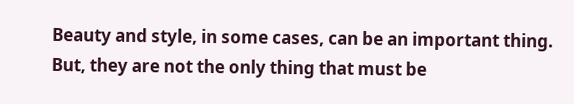Beauty and style, in some cases, can be an important thing. But, they are not the only thing that must be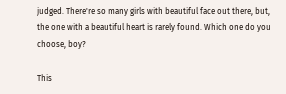judged. There're so many girls with beautiful face out there, but, the one with a beautiful heart is rarely found. Which one do you choose, boy?

This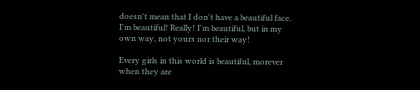doesn't mean that I don't have a beautiful face. I'm beautiful! Really! I'm beautiful, but in my own way, not yours nor their way!

Every girls in this world is beautiful, morever when they are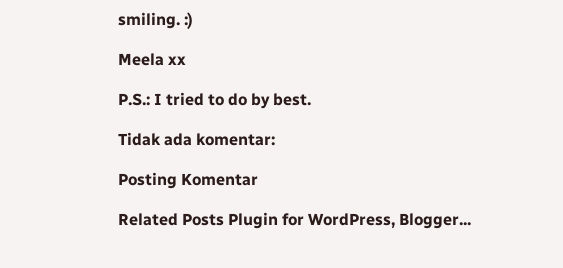smiling. :)

Meela xx

P.S.: I tried to do by best.

Tidak ada komentar:

Posting Komentar

Related Posts Plugin for WordPress, Blogger...